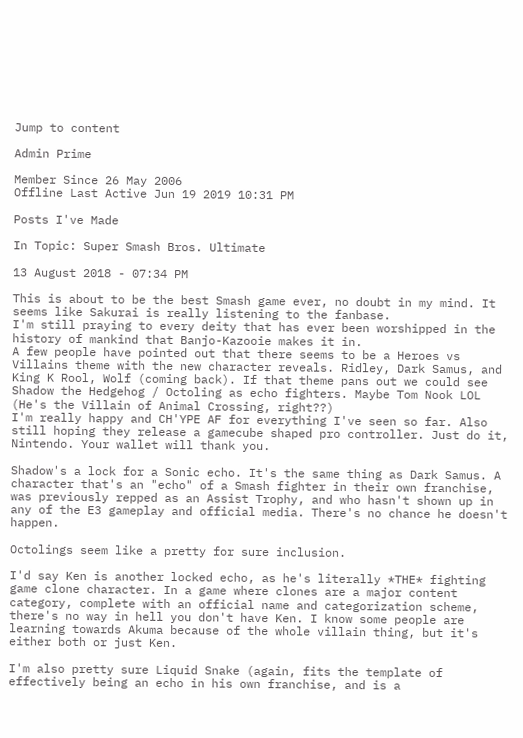Jump to content

Admin Prime

Member Since 26 May 2006
Offline Last Active Jun 19 2019 10:31 PM

Posts I've Made

In Topic: Super Smash Bros. Ultimate

13 August 2018 - 07:34 PM

This is about to be the best Smash game ever, no doubt in my mind. It seems like Sakurai is really listening to the fanbase.
I'm still praying to every deity that has ever been worshipped in the history of mankind that Banjo-Kazooie makes it in.
A few people have pointed out that there seems to be a Heroes vs Villains theme with the new character reveals. Ridley, Dark Samus, and King K Rool, Wolf (coming back). If that theme pans out we could see Shadow the Hedgehog / Octoling as echo fighters. Maybe Tom Nook LOL (He's the Villain of Animal Crossing, right??)
I'm really happy and CH'YPE AF for everything I've seen so far. Also still hoping they release a gamecube shaped pro controller. Just do it, Nintendo. Your wallet will thank you.

Shadow's a lock for a Sonic echo. It's the same thing as Dark Samus. A character that's an "echo" of a Smash fighter in their own franchise, was previously repped as an Assist Trophy, and who hasn't shown up in any of the E3 gameplay and official media. There's no chance he doesn't happen.

Octolings seem like a pretty for sure inclusion.

I'd say Ken is another locked echo, as he's literally *THE* fighting game clone character. In a game where clones are a major content category, complete with an official name and categorization scheme, there's no way in hell you don't have Ken. I know some people are learning towards Akuma because of the whole villain thing, but it's either both or just Ken.

I'm also pretty sure Liquid Snake (again, fits the template of effectively being an echo in his own franchise, and is a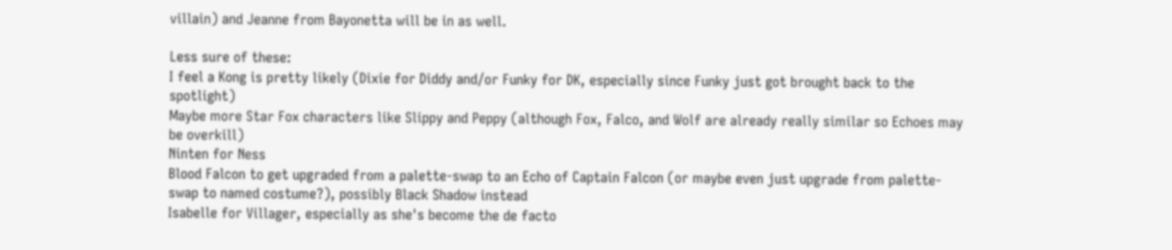villain) and Jeanne from Bayonetta will be in as well.

Less sure of these:
I feel a Kong is pretty likely (Dixie for Diddy and/or Funky for DK, especially since Funky just got brought back to the spotlight)
Maybe more Star Fox characters like Slippy and Peppy (although Fox, Falco, and Wolf are already really similar so Echoes may be overkill)
Ninten for Ness
Blood Falcon to get upgraded from a palette-swap to an Echo of Captain Falcon (or maybe even just upgrade from palette-swap to named costume?), possibly Black Shadow instead
Isabelle for Villager, especially as she's become the de facto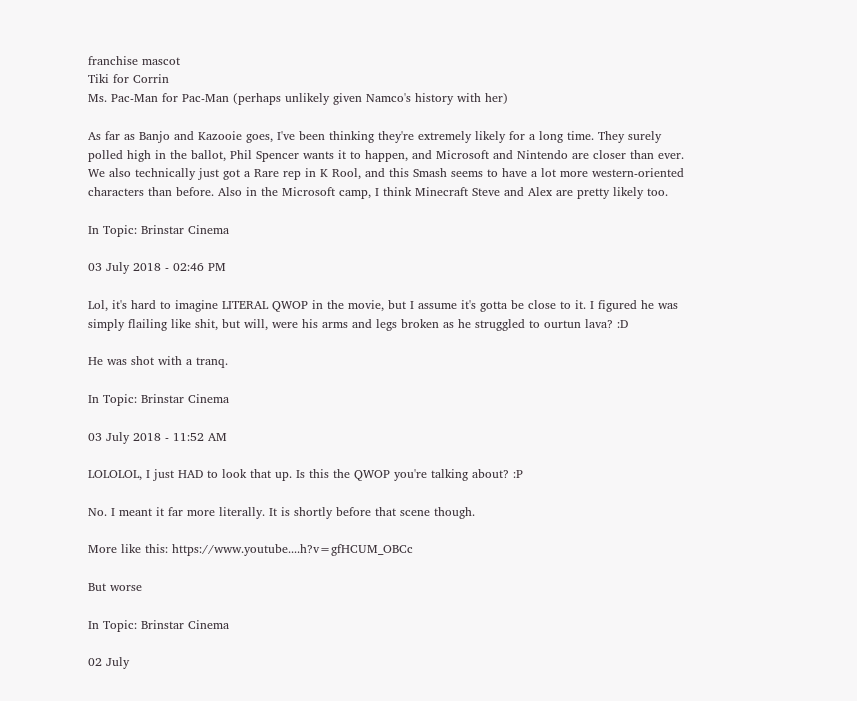franchise mascot
Tiki for Corrin
Ms. Pac-Man for Pac-Man (perhaps unlikely given Namco's history with her)

As far as Banjo and Kazooie goes, I've been thinking they're extremely likely for a long time. They surely polled high in the ballot, Phil Spencer wants it to happen, and Microsoft and Nintendo are closer than ever. We also technically just got a Rare rep in K Rool, and this Smash seems to have a lot more western-oriented characters than before. Also in the Microsoft camp, I think Minecraft Steve and Alex are pretty likely too.

In Topic: Brinstar Cinema

03 July 2018 - 02:46 PM

Lol, it's hard to imagine LITERAL QWOP in the movie, but I assume it's gotta be close to it. I figured he was simply flailing like shit, but will, were his arms and legs broken as he struggled to ourtun lava? :D

He was shot with a tranq.

In Topic: Brinstar Cinema

03 July 2018 - 11:52 AM

LOLOLOL, I just HAD to look that up. Is this the QWOP you're talking about? :P

No. I meant it far more literally. It is shortly before that scene though.

More like this: https://www.youtube....h?v=gfHCUM_OBCc

But worse

In Topic: Brinstar Cinema

02 July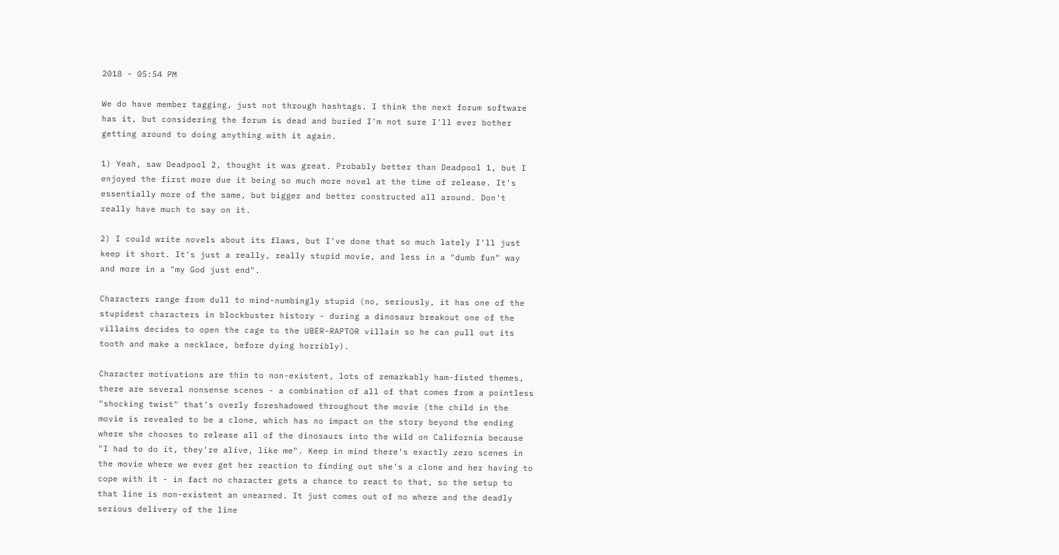2018 - 05:54 PM

We do have member tagging, just not through hashtags. I think the next forum software has it, but considering the forum is dead and buried I'm not sure I'll ever bother getting around to doing anything with it again.

1) Yeah, saw Deadpool 2, thought it was great. Probably better than Deadpool 1, but I enjoyed the first more due it being so much more novel at the time of release. It's essentially more of the same, but bigger and better constructed all around. Don't really have much to say on it.

2) I could write novels about its flaws, but I've done that so much lately I'll just keep it short. It's just a really, really stupid movie, and less in a "dumb fun" way and more in a "my God just end".

Characters range from dull to mind-numbingly stupid (no, seriously, it has one of the stupidest characters in blockbuster history - during a dinosaur breakout one of the villains decides to open the cage to the UBER-RAPTOR villain so he can pull out its tooth and make a necklace, before dying horribly).

Character motivations are thin to non-existent, lots of remarkably ham-fisted themes, there are several nonsense scenes - a combination of all of that comes from a pointless "shocking twist" that's overly foreshadowed throughout the movie (the child in the movie is revealed to be a clone, which has no impact on the story beyond the ending where she chooses to release all of the dinosaurs into the wild on California because "I had to do it, they're alive, like me". Keep in mind there's exactly zero scenes in the movie where we ever get her reaction to finding out she's a clone and her having to cope with it - in fact no character gets a chance to react to that, so the setup to that line is non-existent an unearned. It just comes out of no where and the deadly serious delivery of the line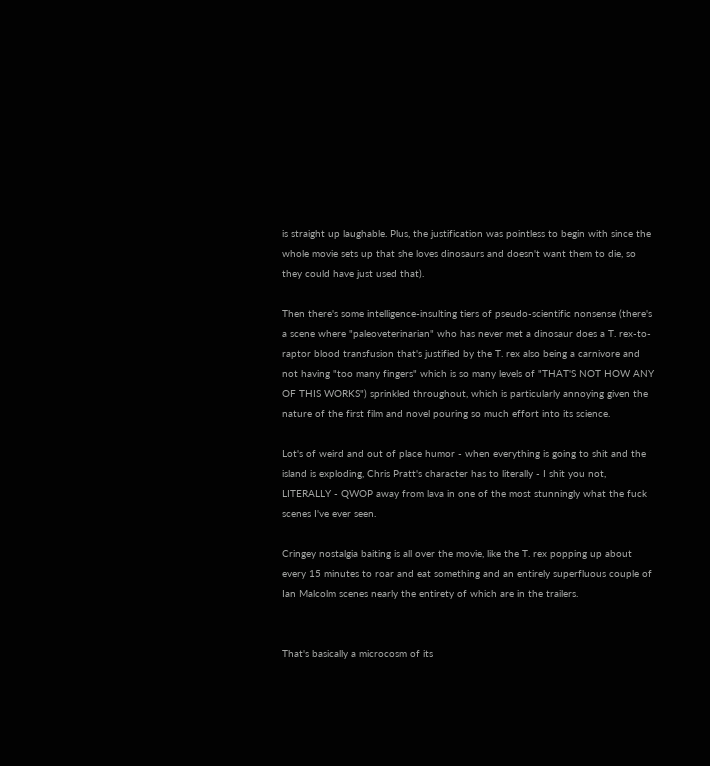is straight up laughable. Plus, the justification was pointless to begin with since the whole movie sets up that she loves dinosaurs and doesn't want them to die, so they could have just used that).

Then there's some intelligence-insulting tiers of pseudo-scientific nonsense (there's a scene where "paleoveterinarian" who has never met a dinosaur does a T. rex-to-raptor blood transfusion that's justified by the T. rex also being a carnivore and not having "too many fingers" which is so many levels of "THAT'S NOT HOW ANY OF THIS WORKS") sprinkled throughout, which is particularly annoying given the nature of the first film and novel pouring so much effort into its science.

Lot's of weird and out of place humor - when everything is going to shit and the island is exploding, Chris Pratt's character has to literally - I shit you not, LITERALLY - QWOP away from lava in one of the most stunningly what the fuck scenes I've ever seen.

Cringey nostalgia baiting is all over the movie, like the T. rex popping up about every 15 minutes to roar and eat something and an entirely superfluous couple of Ian Malcolm scenes nearly the entirety of which are in the trailers.


That's basically a microcosm of its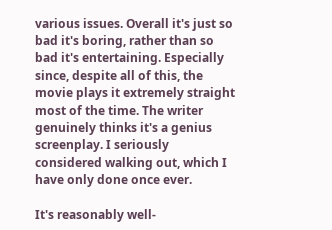various issues. Overall it's just so bad it's boring, rather than so bad it's entertaining. Especially since, despite all of this, the movie plays it extremely straight most of the time. The writer genuinely thinks it's a genius screenplay. I seriously considered walking out, which I have only done once ever.

It's reasonably well-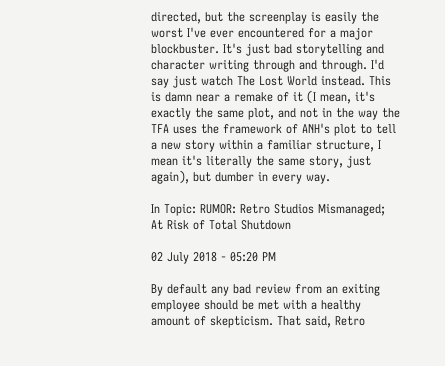directed, but the screenplay is easily the worst I've ever encountered for a major blockbuster. It's just bad storytelling and character writing through and through. I'd say just watch The Lost World instead. This is damn near a remake of it (I mean, it's exactly the same plot, and not in the way the TFA uses the framework of ANH's plot to tell a new story within a familiar structure, I mean it's literally the same story, just again), but dumber in every way.

In Topic: RUMOR: Retro Studios Mismanaged; At Risk of Total Shutdown

02 July 2018 - 05:20 PM

By default any bad review from an exiting employee should be met with a healthy amount of skepticism. That said, Retro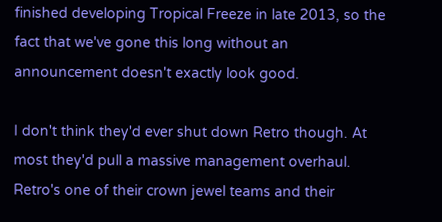finished developing Tropical Freeze in late 2013, so the fact that we've gone this long without an announcement doesn't exactly look good.

I don't think they'd ever shut down Retro though. At most they'd pull a massive management overhaul. Retro's one of their crown jewel teams and their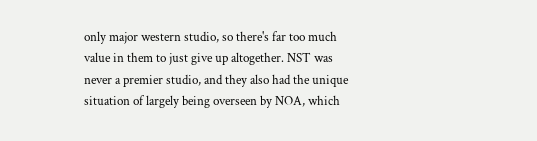only major western studio, so there's far too much value in them to just give up altogether. NST was never a premier studio, and they also had the unique situation of largely being overseen by NOA, which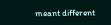meant different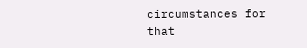circumstances for that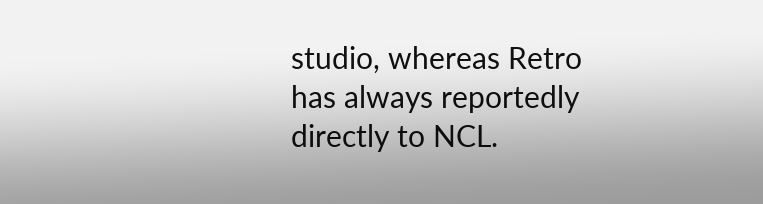studio, whereas Retro has always reportedly directly to NCL.